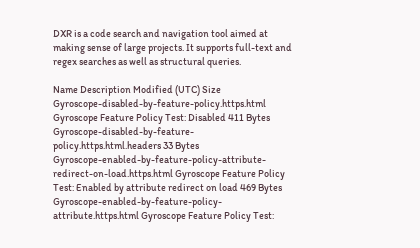DXR is a code search and navigation tool aimed at making sense of large projects. It supports full-text and regex searches as well as structural queries.

Name Description Modified (UTC) Size
Gyroscope-disabled-by-feature-policy.https.html Gyroscope Feature Policy Test: Disabled 411 Bytes
Gyroscope-disabled-by-feature-policy.https.html.headers 33 Bytes
Gyroscope-enabled-by-feature-policy-attribute-redirect-on-load.https.html Gyroscope Feature Policy Test: Enabled by attribute redirect on load 469 Bytes
Gyroscope-enabled-by-feature-policy-attribute.https.html Gyroscope Feature Policy Test: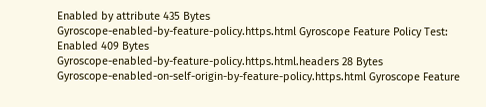Enabled by attribute 435 Bytes
Gyroscope-enabled-by-feature-policy.https.html Gyroscope Feature Policy Test: Enabled 409 Bytes
Gyroscope-enabled-by-feature-policy.https.html.headers 28 Bytes
Gyroscope-enabled-on-self-origin-by-feature-policy.https.html Gyroscope Feature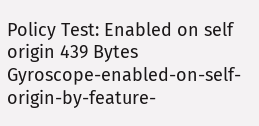Policy Test: Enabled on self origin 439 Bytes
Gyroscope-enabled-on-self-origin-by-feature-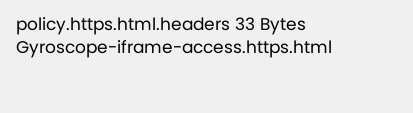policy.https.html.headers 33 Bytes
Gyroscope-iframe-access.https.html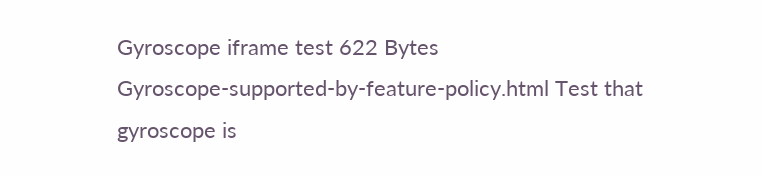Gyroscope iframe test 622 Bytes
Gyroscope-supported-by-feature-policy.html Test that gyroscope is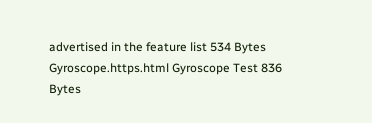advertised in the feature list 534 Bytes
Gyroscope.https.html Gyroscope Test 836 Bytes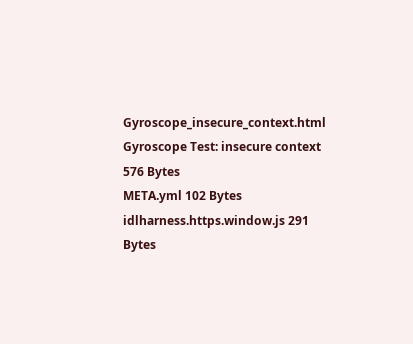Gyroscope_insecure_context.html Gyroscope Test: insecure context 576 Bytes
META.yml 102 Bytes
idlharness.https.window.js 291 Bytes